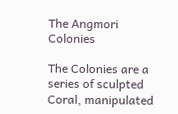The Angmori Colonies

The Colonies are a series of sculpted Coral, manipulated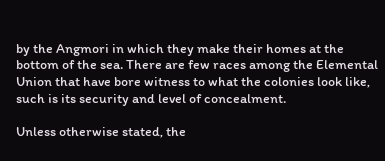by the Angmori in which they make their homes at the bottom of the sea. There are few races among the Elemental Union that have bore witness to what the colonies look like, such is its security and level of concealment.

Unless otherwise stated, the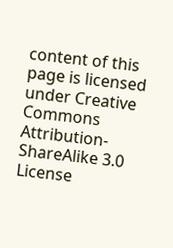content of this page is licensed under Creative Commons Attribution-ShareAlike 3.0 License